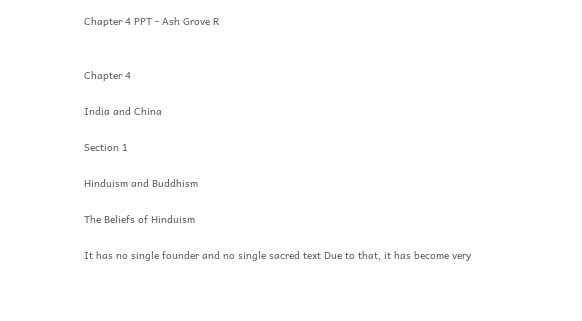Chapter 4 PPT - Ash Grove R


Chapter 4

India and China

Section 1

Hinduism and Buddhism

The Beliefs of Hinduism

It has no single founder and no single sacred text Due to that, it has become very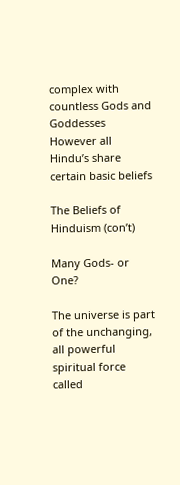complex with countless Gods and Goddesses However all Hindu’s share certain basic beliefs

The Beliefs of Hinduism (con’t)

Many Gods- or One?

The universe is part of the unchanging, all powerful spiritual force called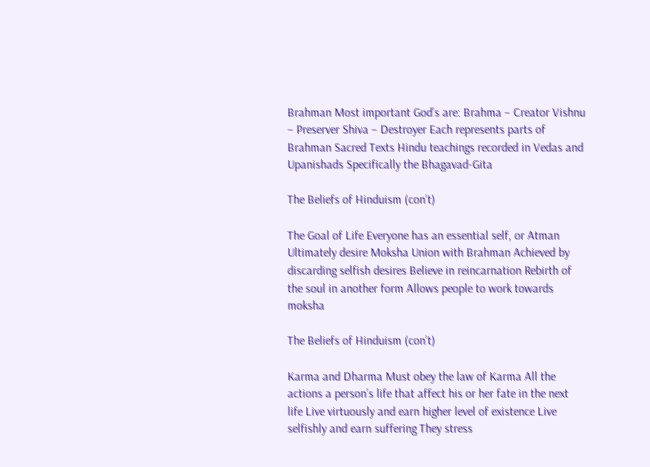Brahman Most important God’s are: Brahma – Creator Vishnu – Preserver Shiva – Destroyer Each represents parts of Brahman Sacred Texts Hindu teachings recorded in Vedas and Upanishads Specifically the Bhagavad-Gita

The Beliefs of Hinduism (con’t)

The Goal of Life Everyone has an essential self, or Atman Ultimately desire Moksha Union with Brahman Achieved by discarding selfish desires Believe in reincarnation Rebirth of the soul in another form Allows people to work towards moksha

The Beliefs of Hinduism (con’t)

Karma and Dharma Must obey the law of Karma All the actions a person’s life that affect his or her fate in the next life Live virtuously and earn higher level of existence Live selfishly and earn suffering They stress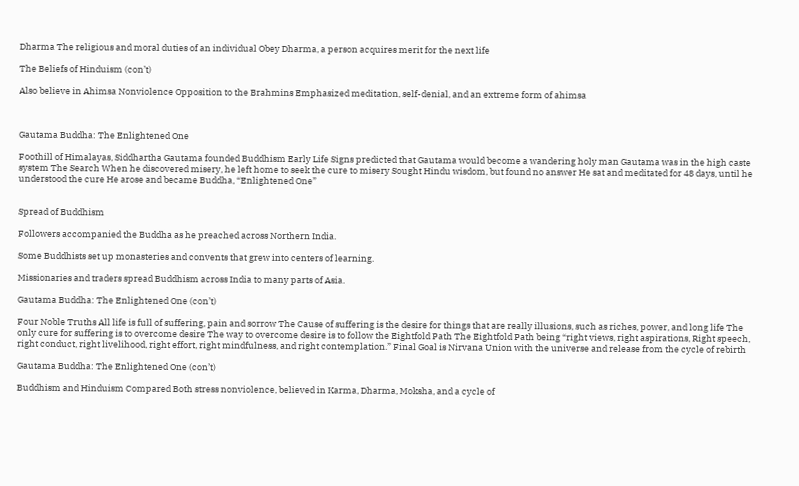Dharma The religious and moral duties of an individual Obey Dharma, a person acquires merit for the next life

The Beliefs of Hinduism (con’t)

Also believe in Ahimsa Nonviolence Opposition to the Brahmins Emphasized meditation, self-denial, and an extreme form of ahimsa



Gautama Buddha: The Enlightened One

Foothill of Himalayas, Siddhartha Gautama founded Buddhism Early Life Signs predicted that Gautama would become a wandering holy man Gautama was in the high caste system The Search When he discovered misery, he left home to seek the cure to misery Sought Hindu wisdom, but found no answer He sat and meditated for 48 days, until he understood the cure He arose and became Buddha, “Enlightened One”


Spread of Buddhism

Followers accompanied the Buddha as he preached across Northern India.

Some Buddhists set up monasteries and convents that grew into centers of learning.

Missionaries and traders spread Buddhism across India to many parts of Asia.

Gautama Buddha: The Enlightened One (con’t)

Four Noble Truths All life is full of suffering, pain and sorrow The Cause of suffering is the desire for things that are really illusions, such as riches, power, and long life The only cure for suffering is to overcome desire The way to overcome desire is to follow the Eightfold Path The Eightfold Path being “right views, right aspirations, Right speech, right conduct, right livelihood, right effort, right mindfulness, and right contemplation.” Final Goal is Nirvana Union with the universe and release from the cycle of rebirth

Gautama Buddha: The Enlightened One (con’t)

Buddhism and Hinduism Compared Both stress nonviolence, believed in Karma, Dharma, Moksha, and a cycle of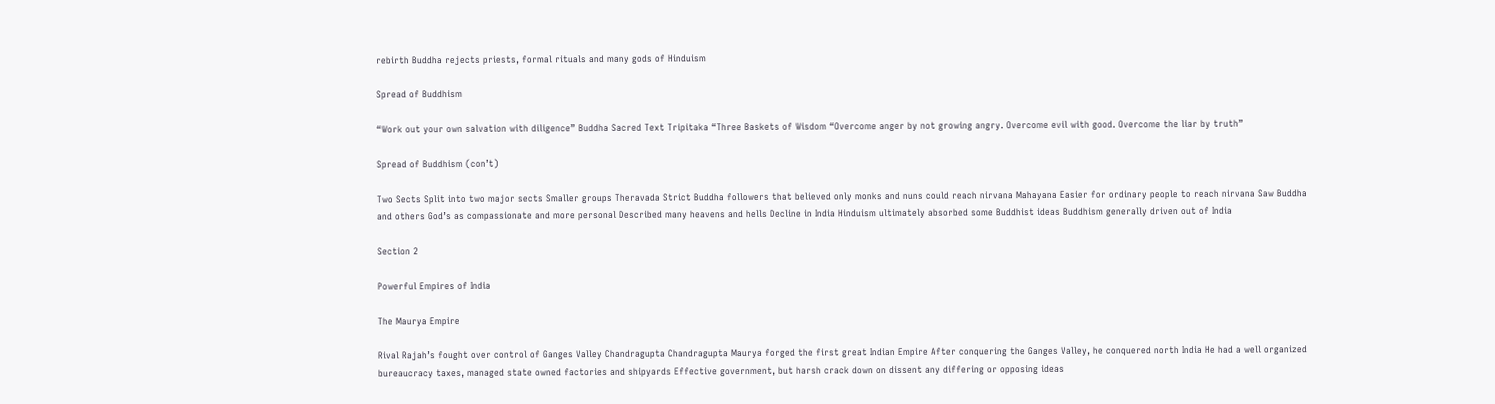rebirth Buddha rejects priests, formal rituals and many gods of Hinduism

Spread of Buddhism

“Work out your own salvation with diligence” Buddha Sacred Text Tripitaka “Three Baskets of Wisdom “Overcome anger by not growing angry. Overcome evil with good. Overcome the liar by truth”

Spread of Buddhism (con’t)

Two Sects Split into two major sects Smaller groups Theravada Strict Buddha followers that believed only monks and nuns could reach nirvana Mahayana Easier for ordinary people to reach nirvana Saw Buddha and others God’s as compassionate and more personal Described many heavens and hells Decline in India Hinduism ultimately absorbed some Buddhist ideas Buddhism generally driven out of India

Section 2

Powerful Empires of India

The Maurya Empire

Rival Rajah’s fought over control of Ganges Valley Chandragupta Chandragupta Maurya forged the first great Indian Empire After conquering the Ganges Valley, he conquered north India He had a well organized bureaucracy taxes, managed state owned factories and shipyards Effective government, but harsh crack down on dissent any differing or opposing ideas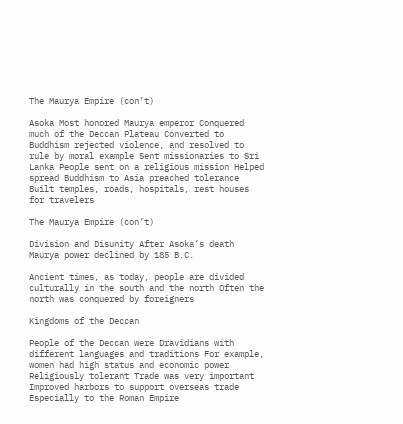The Maurya Empire (con’t)

Asoka Most honored Maurya emperor Conquered much of the Deccan Plateau Converted to Buddhism rejected violence, and resolved to rule by moral example Sent missionaries to Sri Lanka People sent on a religious mission Helped spread Buddhism to Asia preached tolerance Built temples, roads, hospitals, rest houses for travelers

The Maurya Empire (con’t)

Division and Disunity After Asoka’s death Maurya power declined by 185 B.C.

Ancient times, as today, people are divided culturally in the south and the north Often the north was conquered by foreigners

Kingdoms of the Deccan

People of the Deccan were Dravidians with different languages and traditions For example, women had high status and economic power Religiously tolerant Trade was very important Improved harbors to support overseas trade Especially to the Roman Empire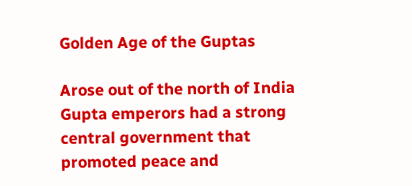Golden Age of the Guptas

Arose out of the north of India Gupta emperors had a strong central government that promoted peace and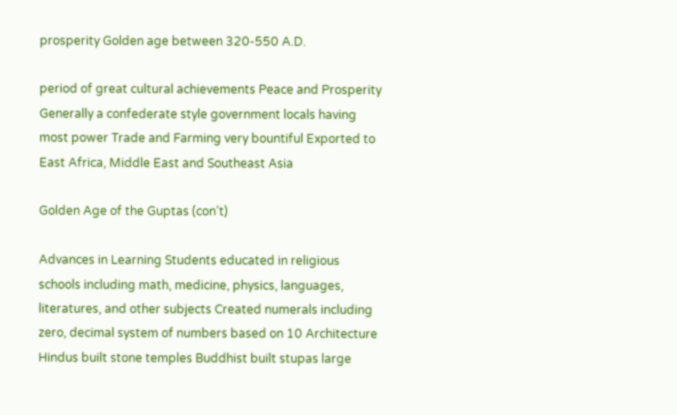prosperity Golden age between 320-550 A.D.

period of great cultural achievements Peace and Prosperity Generally a confederate style government locals having most power Trade and Farming very bountiful Exported to East Africa, Middle East and Southeast Asia

Golden Age of the Guptas (con’t)

Advances in Learning Students educated in religious schools including math, medicine, physics, languages, literatures, and other subjects Created numerals including zero, decimal system of numbers based on 10 Architecture Hindus built stone temples Buddhist built stupas large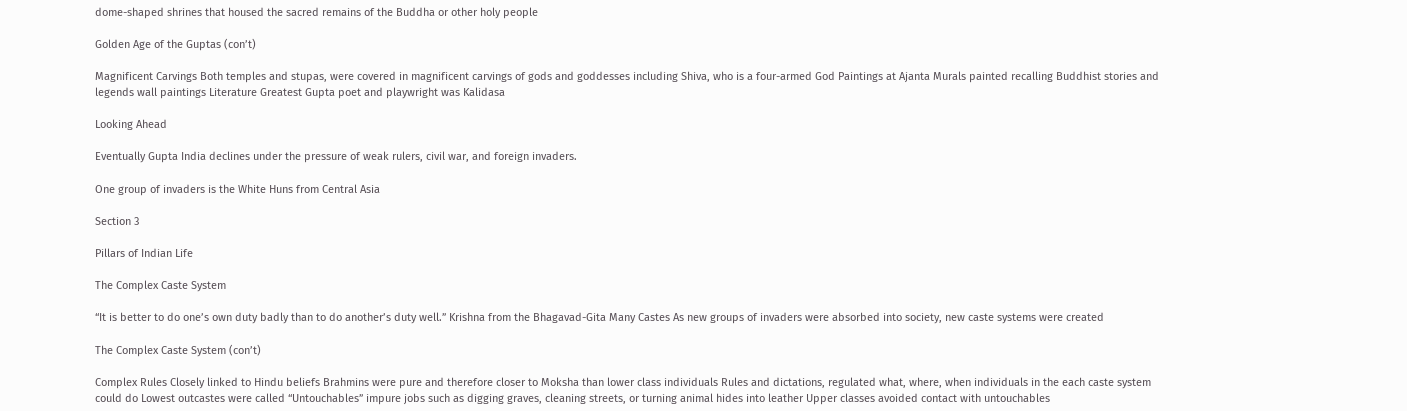dome-shaped shrines that housed the sacred remains of the Buddha or other holy people

Golden Age of the Guptas (con’t)

Magnificent Carvings Both temples and stupas, were covered in magnificent carvings of gods and goddesses including Shiva, who is a four-armed God Paintings at Ajanta Murals painted recalling Buddhist stories and legends wall paintings Literature Greatest Gupta poet and playwright was Kalidasa

Looking Ahead

Eventually Gupta India declines under the pressure of weak rulers, civil war, and foreign invaders.

One group of invaders is the White Huns from Central Asia

Section 3

Pillars of Indian Life

The Complex Caste System

“It is better to do one’s own duty badly than to do another’s duty well.” Krishna from the Bhagavad-Gita Many Castes As new groups of invaders were absorbed into society, new caste systems were created

The Complex Caste System (con’t)

Complex Rules Closely linked to Hindu beliefs Brahmins were pure and therefore closer to Moksha than lower class individuals Rules and dictations, regulated what, where, when individuals in the each caste system could do Lowest outcastes were called “Untouchables” impure jobs such as digging graves, cleaning streets, or turning animal hides into leather Upper classes avoided contact with untouchables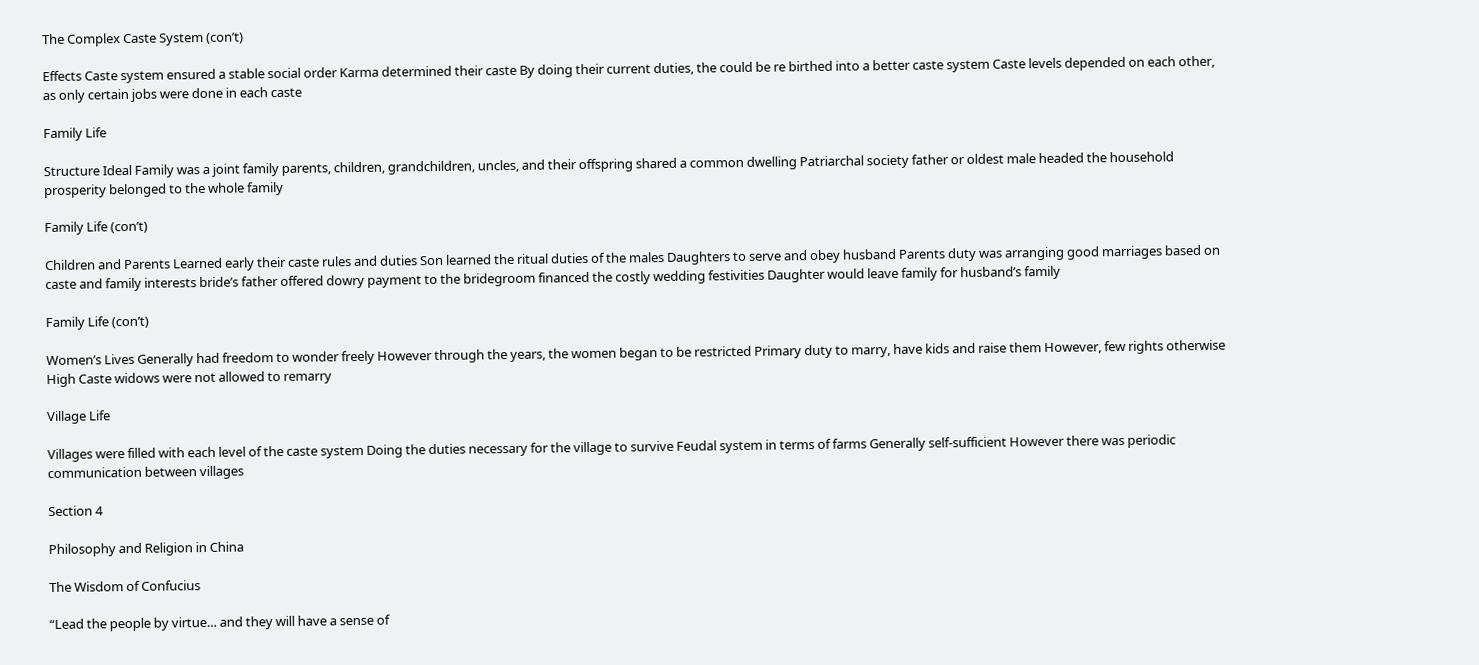The Complex Caste System (con’t)

Effects Caste system ensured a stable social order Karma determined their caste By doing their current duties, the could be re birthed into a better caste system Caste levels depended on each other, as only certain jobs were done in each caste

Family Life

Structure Ideal Family was a joint family parents, children, grandchildren, uncles, and their offspring shared a common dwelling Patriarchal society father or oldest male headed the household prosperity belonged to the whole family

Family Life (con’t)

Children and Parents Learned early their caste rules and duties Son learned the ritual duties of the males Daughters to serve and obey husband Parents duty was arranging good marriages based on caste and family interests bride’s father offered dowry payment to the bridegroom financed the costly wedding festivities Daughter would leave family for husband’s family

Family Life (con’t)

Women’s Lives Generally had freedom to wonder freely However through the years, the women began to be restricted Primary duty to marry, have kids and raise them However, few rights otherwise High Caste widows were not allowed to remarry

Village Life

Villages were filled with each level of the caste system Doing the duties necessary for the village to survive Feudal system in terms of farms Generally self-sufficient However there was periodic communication between villages

Section 4

Philosophy and Religion in China

The Wisdom of Confucius

“Lead the people by virtue… and they will have a sense of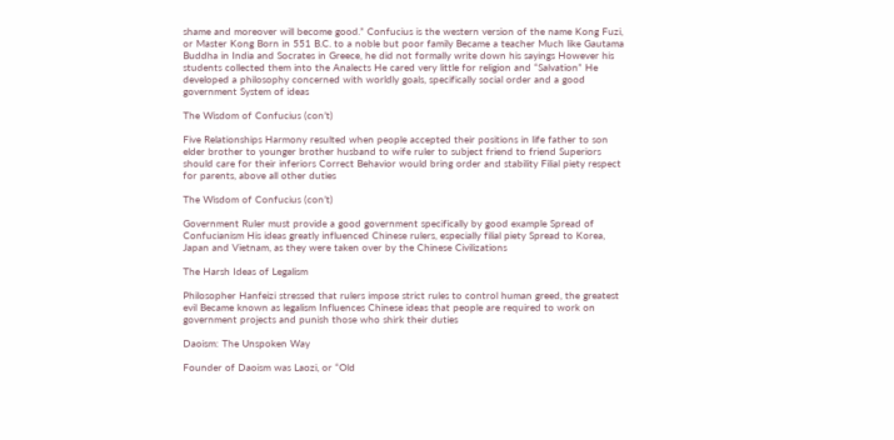shame and moreover will become good.” Confucius is the western version of the name Kong Fuzi, or Master Kong Born in 551 B.C. to a noble but poor family Became a teacher Much like Gautama Buddha in India and Socrates in Greece, he did not formally write down his sayings However his students collected them into the Analects He cared very little for religion and “Salvation” He developed a philosophy concerned with worldly goals, specifically social order and a good government System of ideas

The Wisdom of Confucius (con’t)

Five Relationships Harmony resulted when people accepted their positions in life father to son elder brother to younger brother husband to wife ruler to subject friend to friend Superiors should care for their inferiors Correct Behavior would bring order and stability Filial piety respect for parents, above all other duties

The Wisdom of Confucius (con’t)

Government Ruler must provide a good government specifically by good example Spread of Confucianism His ideas greatly influenced Chinese rulers, especially filial piety Spread to Korea, Japan and Vietnam, as they were taken over by the Chinese Civilizations

The Harsh Ideas of Legalism

Philosopher Hanfeizi stressed that rulers impose strict rules to control human greed, the greatest evil Became known as legalism Influences Chinese ideas that people are required to work on government projects and punish those who shirk their duties

Daoism: The Unspoken Way

Founder of Daoism was Laozi, or “Old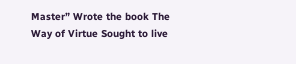Master” Wrote the book The Way of Virtue Sought to live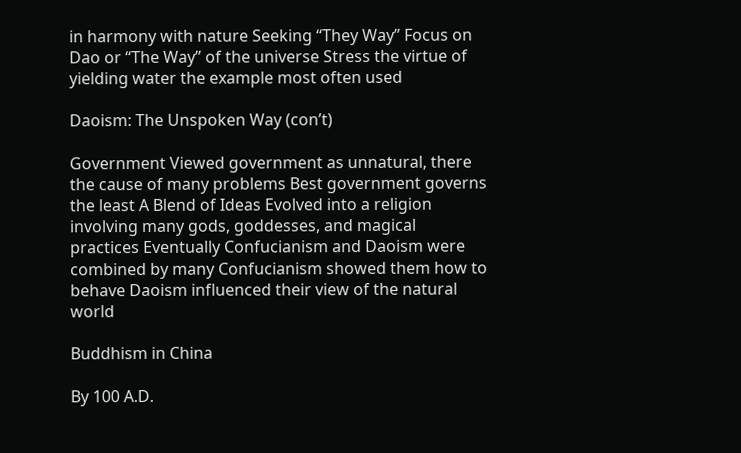in harmony with nature Seeking “They Way” Focus on Dao or “The Way” of the universe Stress the virtue of yielding water the example most often used

Daoism: The Unspoken Way (con’t)

Government Viewed government as unnatural, there the cause of many problems Best government governs the least A Blend of Ideas Evolved into a religion involving many gods, goddesses, and magical practices Eventually Confucianism and Daoism were combined by many Confucianism showed them how to behave Daoism influenced their view of the natural world

Buddhism in China

By 100 A.D.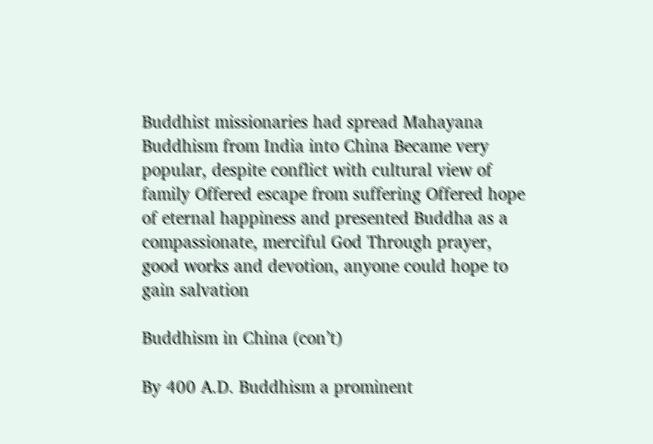Buddhist missionaries had spread Mahayana Buddhism from India into China Became very popular, despite conflict with cultural view of family Offered escape from suffering Offered hope of eternal happiness and presented Buddha as a compassionate, merciful God Through prayer, good works and devotion, anyone could hope to gain salvation

Buddhism in China (con’t)

By 400 A.D. Buddhism a prominent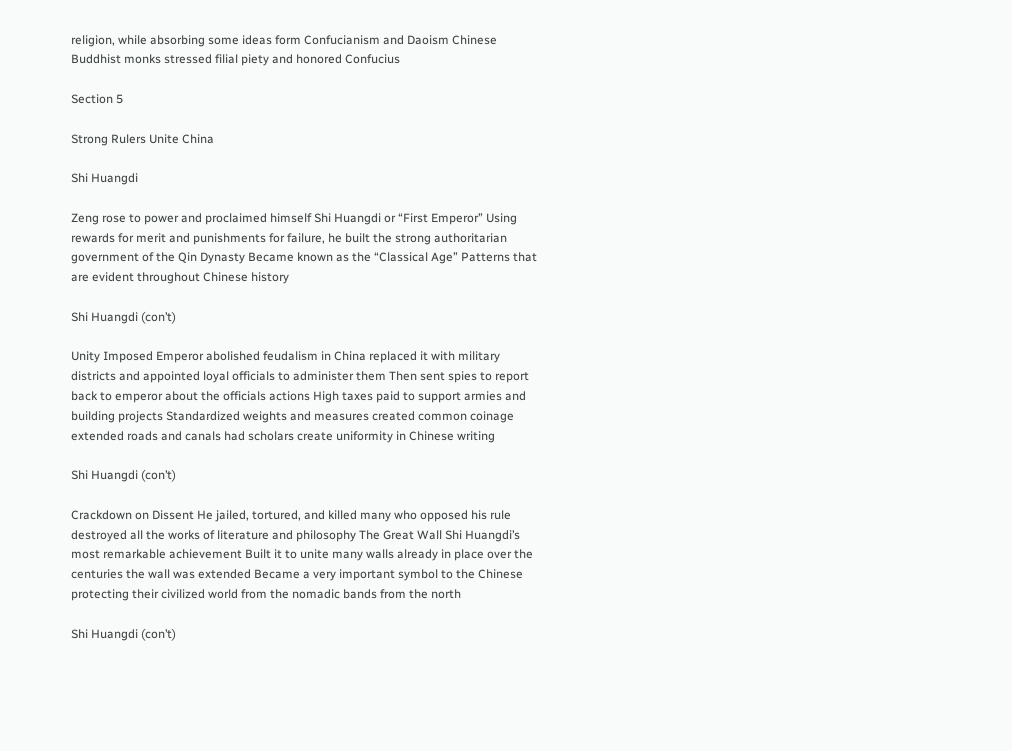religion, while absorbing some ideas form Confucianism and Daoism Chinese Buddhist monks stressed filial piety and honored Confucius

Section 5

Strong Rulers Unite China

Shi Huangdi

Zeng rose to power and proclaimed himself Shi Huangdi or “First Emperor” Using rewards for merit and punishments for failure, he built the strong authoritarian government of the Qin Dynasty Became known as the “Classical Age” Patterns that are evident throughout Chinese history

Shi Huangdi (con’t)

Unity Imposed Emperor abolished feudalism in China replaced it with military districts and appointed loyal officials to administer them Then sent spies to report back to emperor about the officials actions High taxes paid to support armies and building projects Standardized weights and measures created common coinage extended roads and canals had scholars create uniformity in Chinese writing

Shi Huangdi (con’t)

Crackdown on Dissent He jailed, tortured, and killed many who opposed his rule destroyed all the works of literature and philosophy The Great Wall Shi Huangdi’s most remarkable achievement Built it to unite many walls already in place over the centuries the wall was extended Became a very important symbol to the Chinese protecting their civilized world from the nomadic bands from the north

Shi Huangdi (con’t)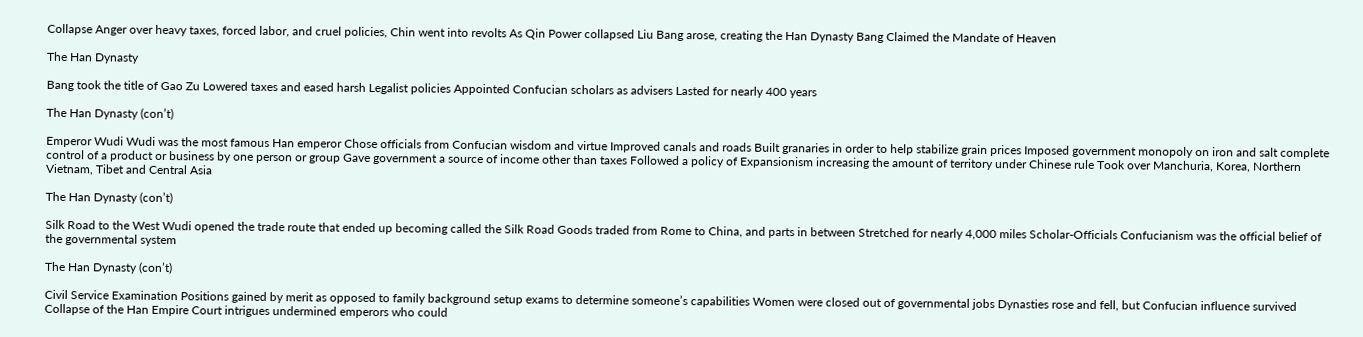Collapse Anger over heavy taxes, forced labor, and cruel policies, Chin went into revolts As Qin Power collapsed Liu Bang arose, creating the Han Dynasty Bang Claimed the Mandate of Heaven

The Han Dynasty

Bang took the title of Gao Zu Lowered taxes and eased harsh Legalist policies Appointed Confucian scholars as advisers Lasted for nearly 400 years

The Han Dynasty (con’t)

Emperor Wudi Wudi was the most famous Han emperor Chose officials from Confucian wisdom and virtue Improved canals and roads Built granaries in order to help stabilize grain prices Imposed government monopoly on iron and salt complete control of a product or business by one person or group Gave government a source of income other than taxes Followed a policy of Expansionism increasing the amount of territory under Chinese rule Took over Manchuria, Korea, Northern Vietnam, Tibet and Central Asia

The Han Dynasty (con’t)

Silk Road to the West Wudi opened the trade route that ended up becoming called the Silk Road Goods traded from Rome to China, and parts in between Stretched for nearly 4,000 miles Scholar-Officials Confucianism was the official belief of the governmental system

The Han Dynasty (con’t)

Civil Service Examination Positions gained by merit as opposed to family background setup exams to determine someone’s capabilities Women were closed out of governmental jobs Dynasties rose and fell, but Confucian influence survived Collapse of the Han Empire Court intrigues undermined emperors who could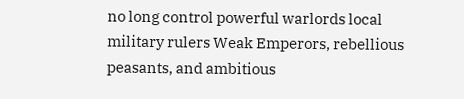no long control powerful warlords local military rulers Weak Emperors, rebellious peasants, and ambitious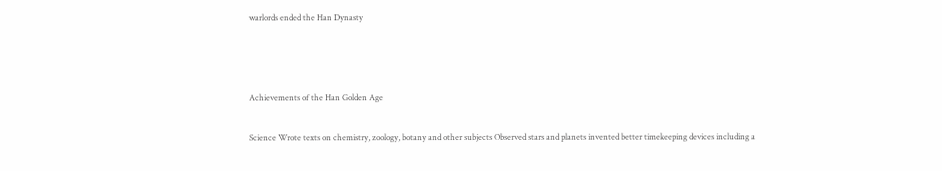warlords ended the Han Dynasty



Achievements of the Han Golden Age

Science Wrote texts on chemistry, zoology, botany and other subjects Observed stars and planets invented better timekeeping devices including a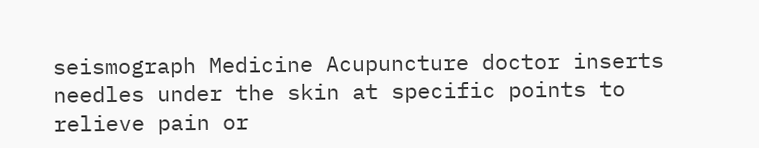seismograph Medicine Acupuncture doctor inserts needles under the skin at specific points to relieve pain or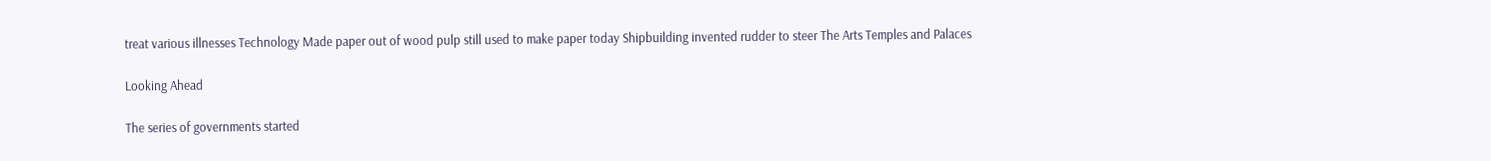treat various illnesses Technology Made paper out of wood pulp still used to make paper today Shipbuilding invented rudder to steer The Arts Temples and Palaces

Looking Ahead

The series of governments started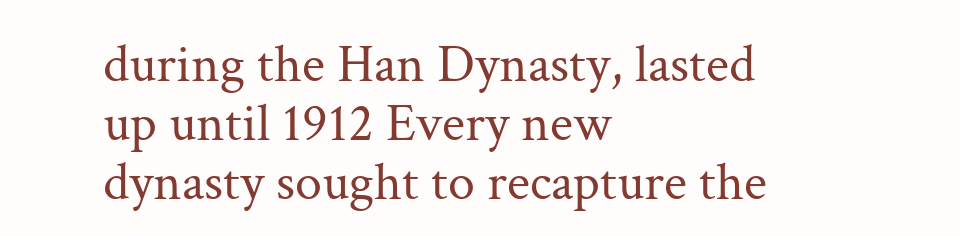during the Han Dynasty, lasted up until 1912 Every new dynasty sought to recapture the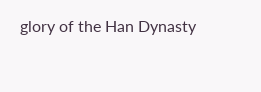glory of the Han Dynasty